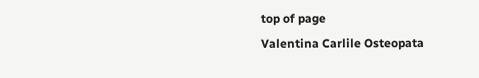top of page
Valentina Carlile Osteopata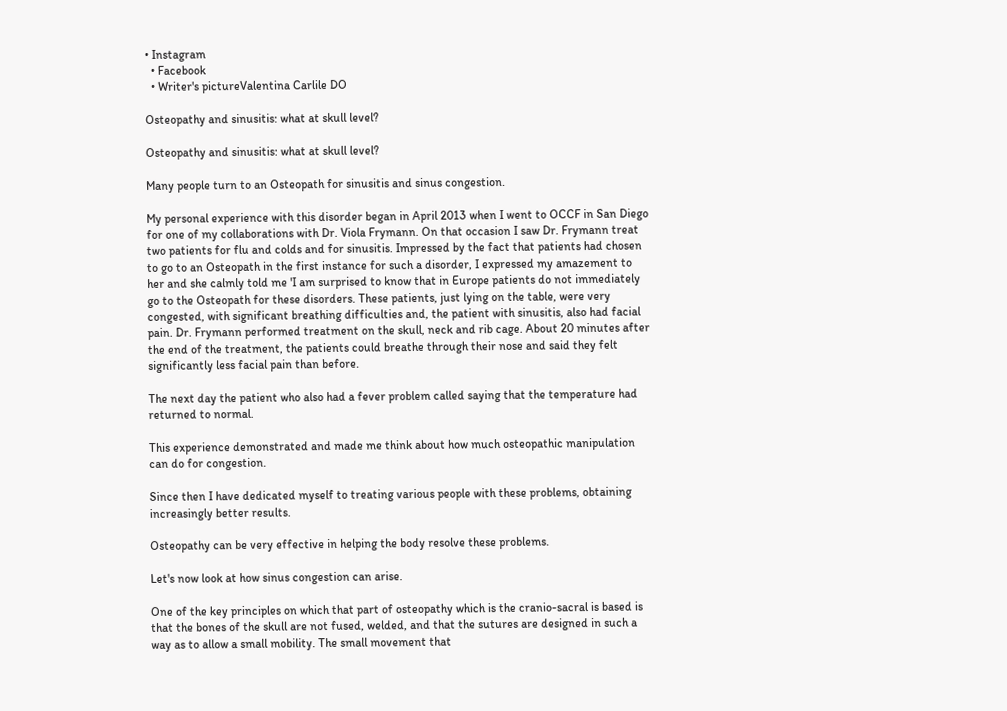• Instagram
  • Facebook
  • Writer's pictureValentina Carlile DO

Osteopathy and sinusitis: what at skull level?

Osteopathy and sinusitis: what at skull level?

Many people turn to an Osteopath for sinusitis and sinus congestion.

My personal experience with this disorder began in April 2013 when I went to OCCF in San Diego for one of my collaborations with Dr. Viola Frymann. On that occasion I saw Dr. Frymann treat two patients for flu and colds and for sinusitis. Impressed by the fact that patients had chosen to go to an Osteopath in the first instance for such a disorder, I expressed my amazement to her and she calmly told me 'I am surprised to know that in Europe patients do not immediately go to the Osteopath for these disorders. These patients, just lying on the table, were very congested, with significant breathing difficulties and, the patient with sinusitis, also had facial pain. Dr. Frymann performed treatment on the skull, neck and rib cage. About 20 minutes after the end of the treatment, the patients could breathe through their nose and said they felt significantly less facial pain than before.

The next day the patient who also had a fever problem called saying that the temperature had returned to normal.

This experience demonstrated and made me think about how much osteopathic manipulation can do for congestion.

Since then I have dedicated myself to treating various people with these problems, obtaining increasingly better results.

Osteopathy can be very effective in helping the body resolve these problems.

Let's now look at how sinus congestion can arise.

One of the key principles on which that part of osteopathy which is the cranio-sacral is based is that the bones of the skull are not fused, welded, and that the sutures are designed in such a way as to allow a small mobility. The small movement that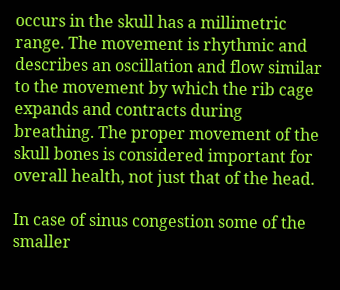occurs in the skull has a millimetric range. The movement is rhythmic and describes an oscillation and flow similar to the movement by which the rib cage expands and contracts during breathing. The proper movement of the skull bones is considered important for overall health, not just that of the head.

In case of sinus congestion some of the smaller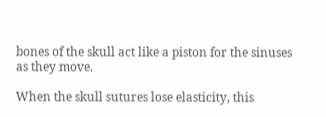bones of the skull act like a piston for the sinuses as they move.

When the skull sutures lose elasticity, this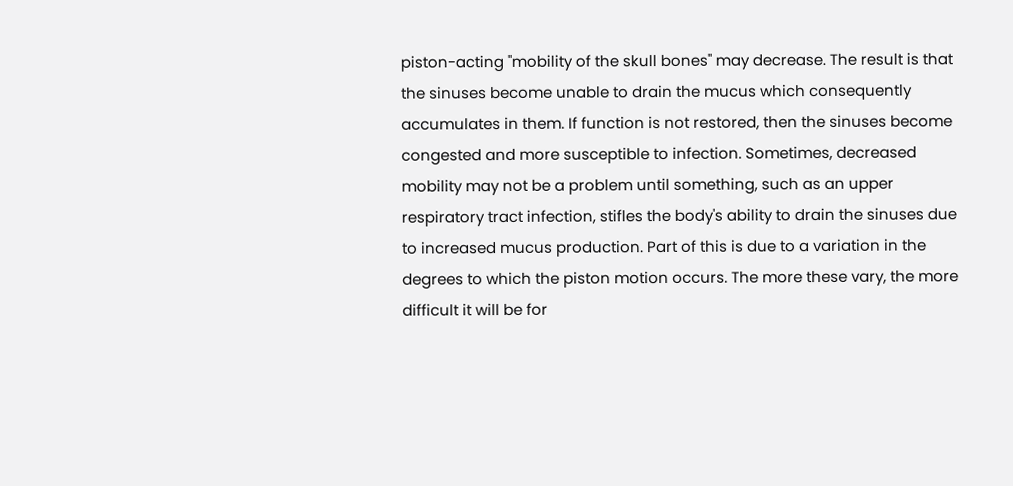piston-acting "mobility of the skull bones" may decrease. The result is that the sinuses become unable to drain the mucus which consequently accumulates in them. If function is not restored, then the sinuses become congested and more susceptible to infection. Sometimes, decreased mobility may not be a problem until something, such as an upper respiratory tract infection, stifles the body's ability to drain the sinuses due to increased mucus production. Part of this is due to a variation in the degrees to which the piston motion occurs. The more these vary, the more difficult it will be for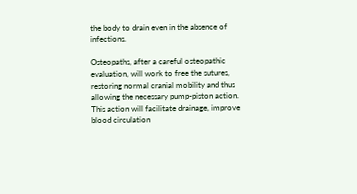the body to drain even in the absence of infections.

Osteopaths, after a careful osteopathic evaluation, will work to free the sutures, restoring normal cranial mobility and thus allowing the necessary pump-piston action. This action will facilitate drainage, improve blood circulation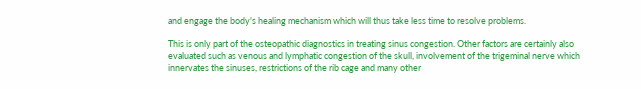and engage the body's healing mechanism which will thus take less time to resolve problems.

This is only part of the osteopathic diagnostics in treating sinus congestion. Other factors are certainly also evaluated such as venous and lymphatic congestion of the skull, involvement of the trigeminal nerve which innervates the sinuses, restrictions of the rib cage and many other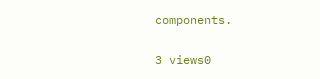components.

3 views0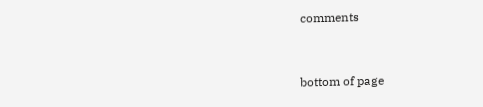comments


bottom of page